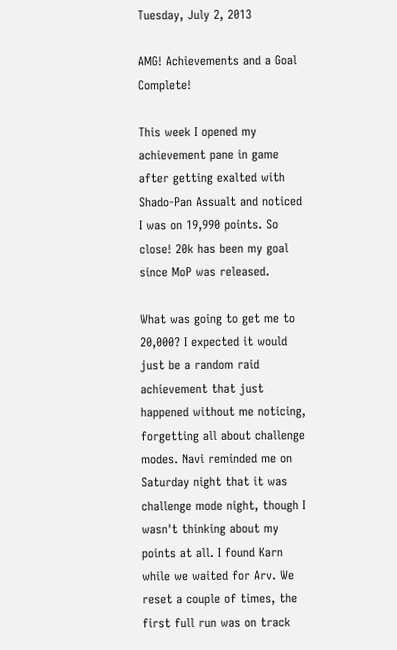Tuesday, July 2, 2013

AMG! Achievements and a Goal Complete!

This week I opened my achievement pane in game after getting exalted with Shado-Pan Assualt and noticed I was on 19,990 points. So close! 20k has been my goal since MoP was released.

What was going to get me to 20,000? I expected it would just be a random raid achievement that just happened without me noticing, forgetting all about challenge modes. Navi reminded me on Saturday night that it was challenge mode night, though I wasn't thinking about my points at all. I found Karn while we waited for Arv. We reset a couple of times, the first full run was on track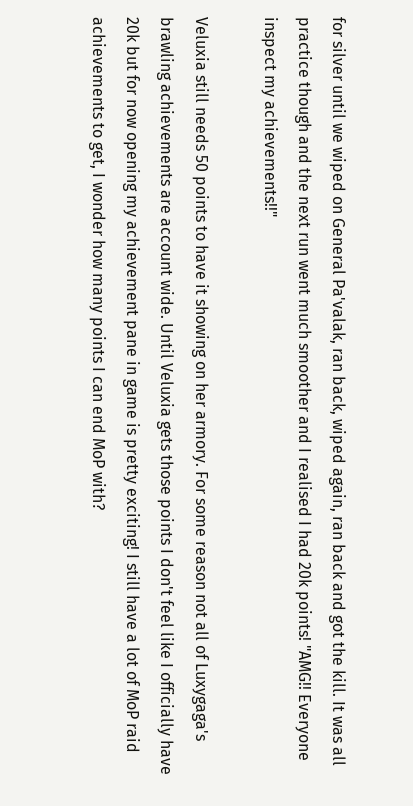for silver until we wiped on General Pa'valak, ran back, wiped again, ran back and got the kill. It was all practice though and the next run went much smoother and I realised I had 20k points! "AMG!! Everyone inspect my achievements!!"

Veluxia still needs 50 points to have it showing on her armory. For some reason not all of Luxygaga's brawling achievements are account wide. Until Veluxia gets those points I don't feel like I officially have 20k but for now opening my achievement pane in game is pretty exciting! I still have a lot of MoP raid achievements to get, I wonder how many points I can end MoP with?